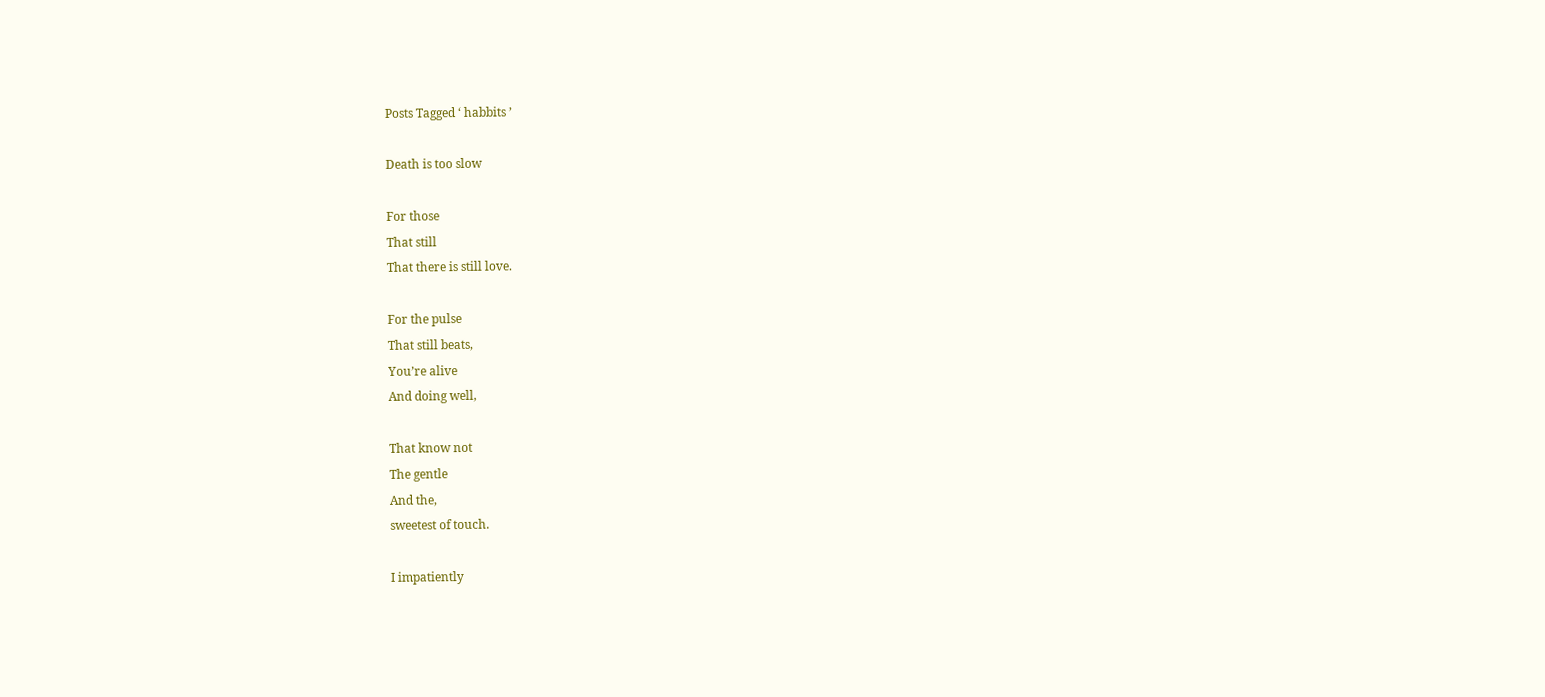Posts Tagged ‘ habbits ’

Death is too slow

For those
That still
That there is still love.

For the pulse
That still beats,
You’re alive
And doing well,

That know not
The gentle
And the,
sweetest of touch.

I impatiently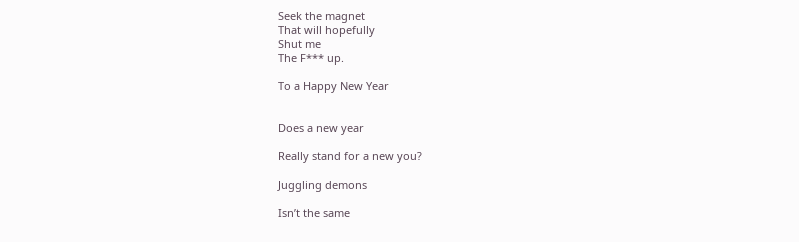Seek the magnet
That will hopefully
Shut me
The F*** up.

To a Happy New Year


Does a new year

Really stand for a new you?

Juggling demons

Isn’t the same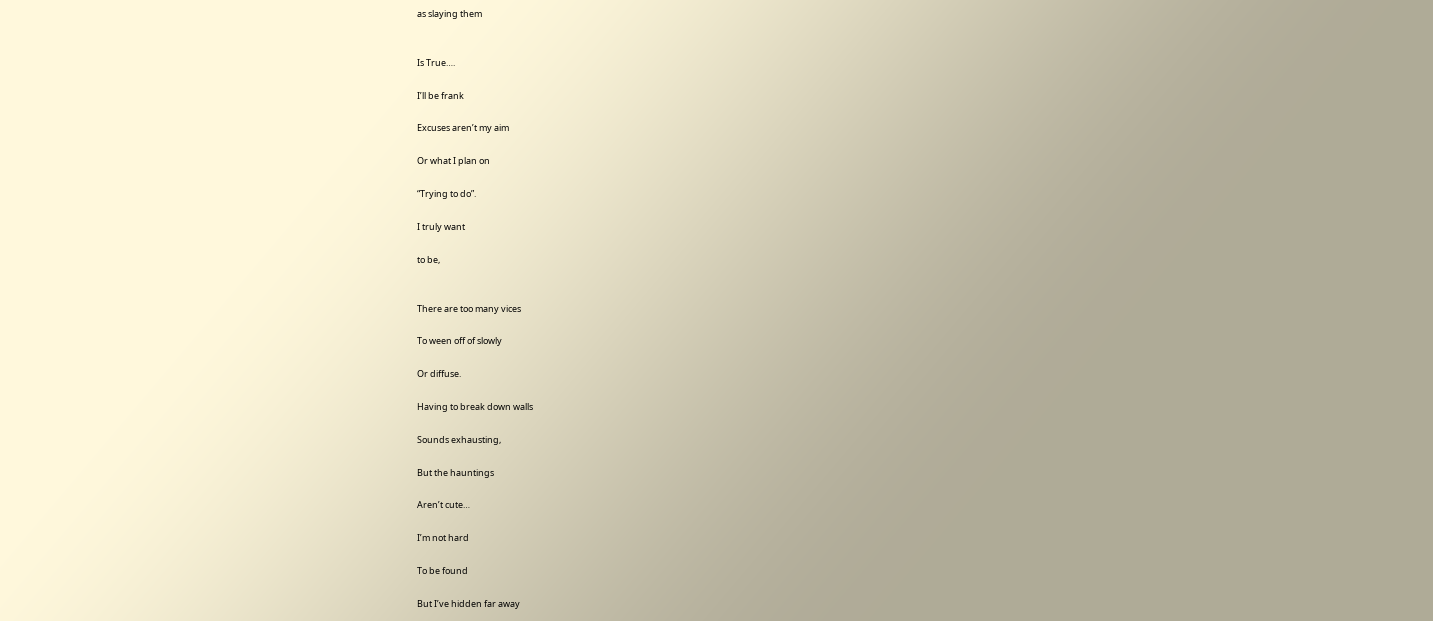as slaying them


Is True….

I’ll be frank

Excuses aren’t my aim

Or what I plan on

“Trying to do”.

I truly want

to be,


There are too many vices

To ween off of slowly

Or diffuse.

Having to break down walls

Sounds exhausting,

But the hauntings

Aren’t cute…

I’m not hard

To be found

But I’ve hidden far away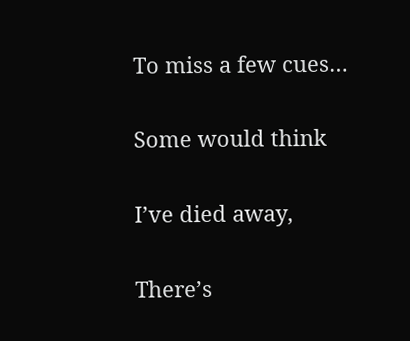To miss a few cues…

Some would think

I’ve died away,

There’s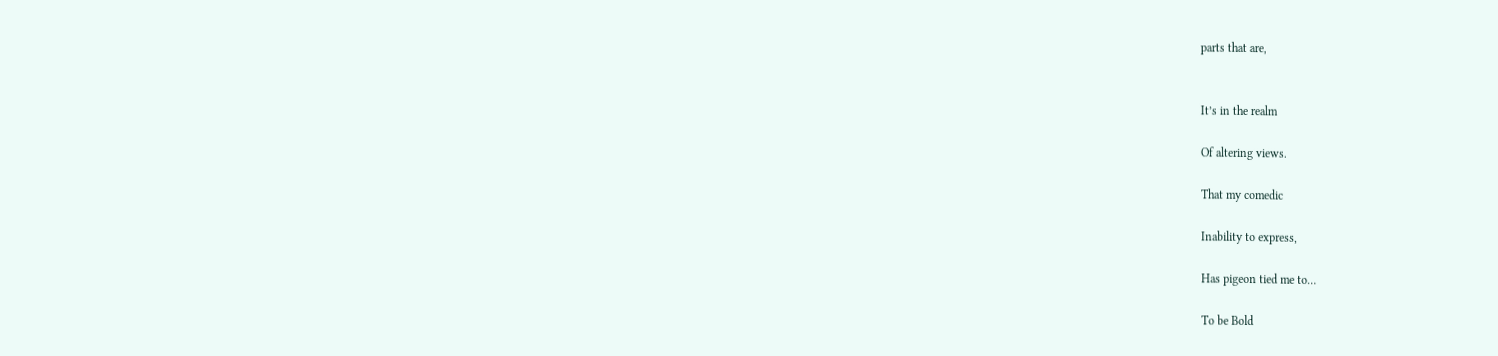parts that are,


It’s in the realm

Of altering views.

That my comedic

Inability to express,

Has pigeon tied me to…

To be Bold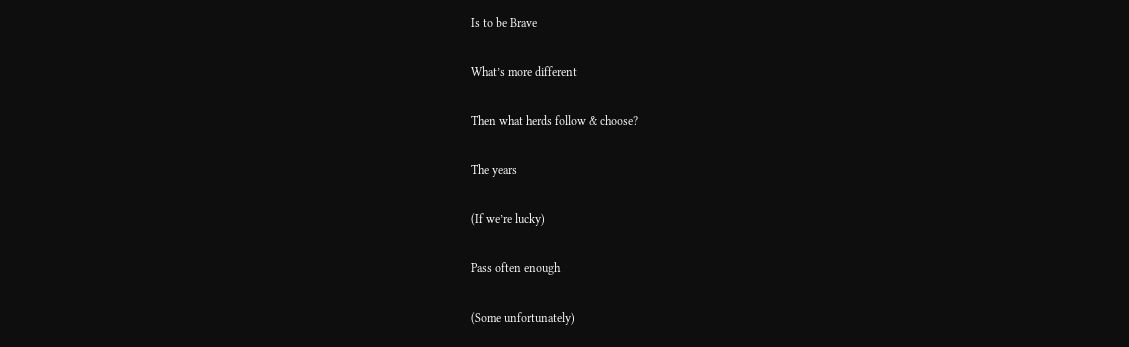Is to be Brave

What’s more different

Then what herds follow & choose?

The years

(If we’re lucky)

Pass often enough

(Some unfortunately)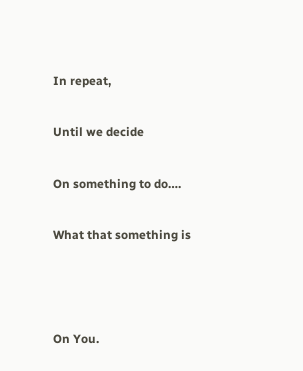In repeat,

Until we decide

On something to do….

What that something is



On You.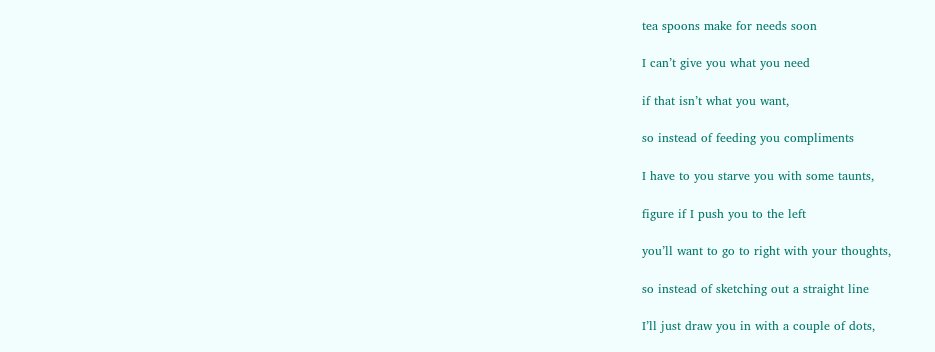tea spoons make for needs soon

I can’t give you what you need

if that isn’t what you want,

so instead of feeding you compliments

I have to you starve you with some taunts,

figure if I push you to the left

you’ll want to go to right with your thoughts,

so instead of sketching out a straight line

I’ll just draw you in with a couple of dots,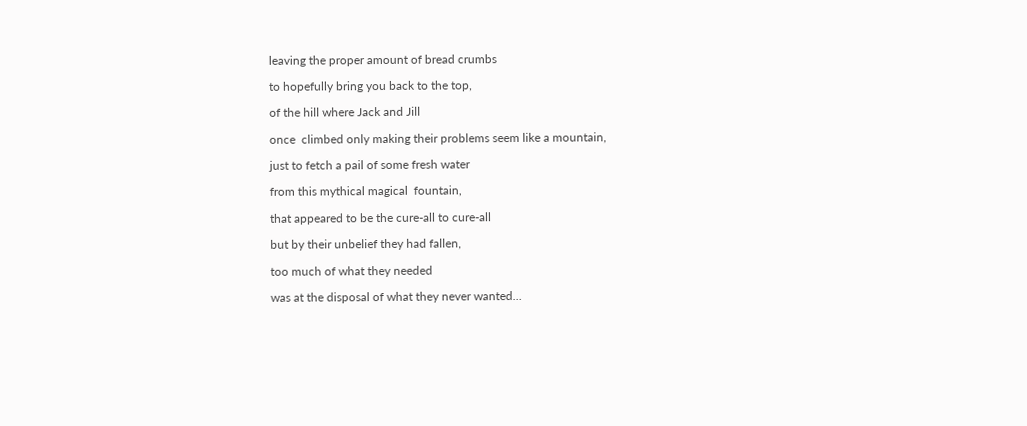leaving the proper amount of bread crumbs

to hopefully bring you back to the top,

of the hill where Jack and Jill

once  climbed only making their problems seem like a mountain,

just to fetch a pail of some fresh water

from this mythical magical  fountain,

that appeared to be the cure-all to cure-all

but by their unbelief they had fallen,

too much of what they needed

was at the disposal of what they never wanted…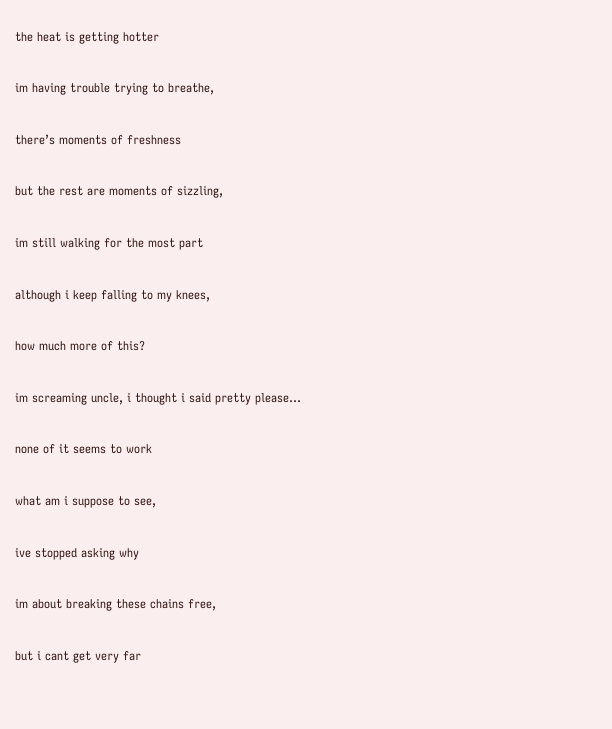the heat is getting hotter

im having trouble trying to breathe,

there’s moments of freshness

but the rest are moments of sizzling,

im still walking for the most part

although i keep falling to my knees,

how much more of this?

im screaming uncle, i thought i said pretty please…

none of it seems to work

what am i suppose to see,

ive stopped asking why

im about breaking these chains free,

but i cant get very far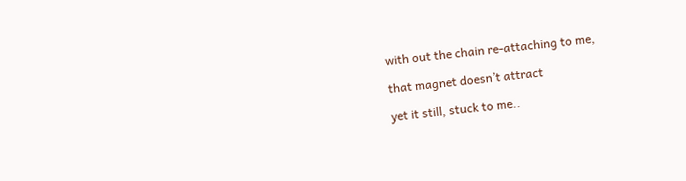with out the chain re-attaching to me,

that magnet doesn’t attract

yet it still, stuck to me..